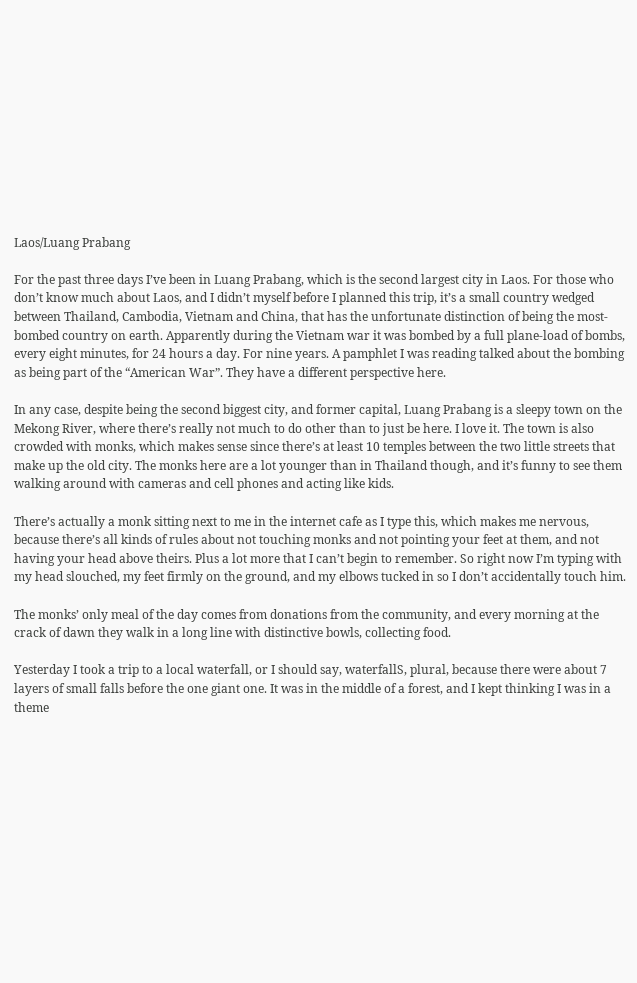Laos/Luang Prabang

For the past three days I’ve been in Luang Prabang, which is the second largest city in Laos. For those who don’t know much about Laos, and I didn’t myself before I planned this trip, it’s a small country wedged between Thailand, Cambodia, Vietnam and China, that has the unfortunate distinction of being the most-bombed country on earth. Apparently during the Vietnam war it was bombed by a full plane-load of bombs, every eight minutes, for 24 hours a day. For nine years. A pamphlet I was reading talked about the bombing as being part of the “American War”. They have a different perspective here.

In any case, despite being the second biggest city, and former capital, Luang Prabang is a sleepy town on the Mekong River, where there’s really not much to do other than to just be here. I love it. The town is also crowded with monks, which makes sense since there’s at least 10 temples between the two little streets that make up the old city. The monks here are a lot younger than in Thailand though, and it’s funny to see them walking around with cameras and cell phones and acting like kids.

There’s actually a monk sitting next to me in the internet cafe as I type this, which makes me nervous, because there’s all kinds of rules about not touching monks and not pointing your feet at them, and not having your head above theirs. Plus a lot more that I can’t begin to remember. So right now I’m typing with my head slouched, my feet firmly on the ground, and my elbows tucked in so I don’t accidentally touch him.

The monks’ only meal of the day comes from donations from the community, and every morning at the crack of dawn they walk in a long line with distinctive bowls, collecting food.

Yesterday I took a trip to a local waterfall, or I should say, waterfallS, plural, because there were about 7 layers of small falls before the one giant one. It was in the middle of a forest, and I kept thinking I was in a theme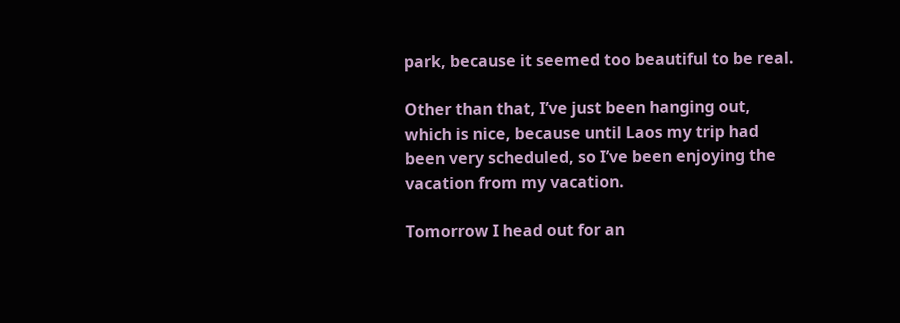park, because it seemed too beautiful to be real.

Other than that, I’ve just been hanging out, which is nice, because until Laos my trip had been very scheduled, so I’ve been enjoying the vacation from my vacation.

Tomorrow I head out for an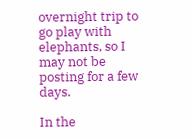overnight trip to go play with elephants, so I may not be posting for a few days.

In the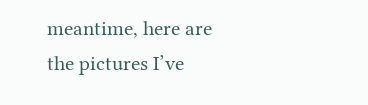meantime, here are the pictures I’ve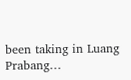been taking in Luang Prabang…